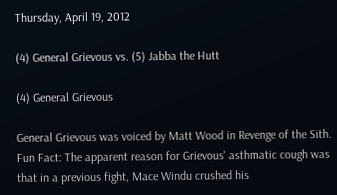Thursday, April 19, 2012

(4) General Grievous vs. (5) Jabba the Hutt

(4) General Grievous

General Grievous was voiced by Matt Wood in Revenge of the Sith. Fun Fact: The apparent reason for Grievous' asthmatic cough was that in a previous fight, Mace Windu crushed his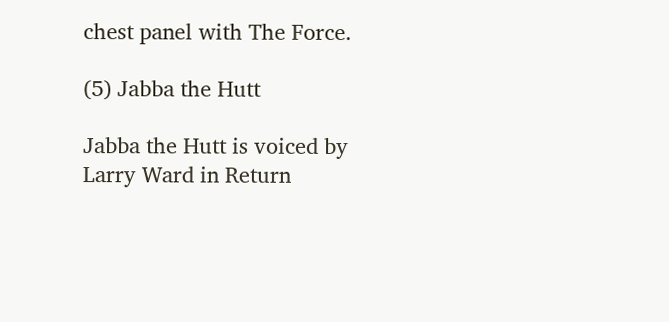chest panel with The Force.

(5) Jabba the Hutt

Jabba the Hutt is voiced by Larry Ward in Return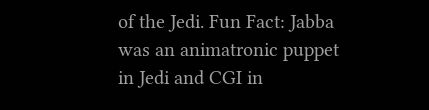of the Jedi. Fun Fact: Jabba was an animatronic puppet in Jedi and CGI in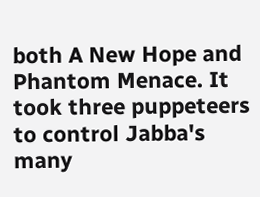both A New Hope and Phantom Menace. It took three puppeteers to control Jabba's many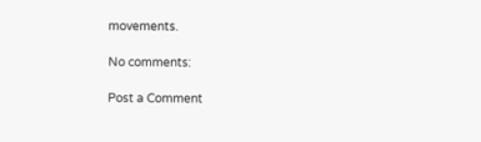movements.

No comments:

Post a Comment